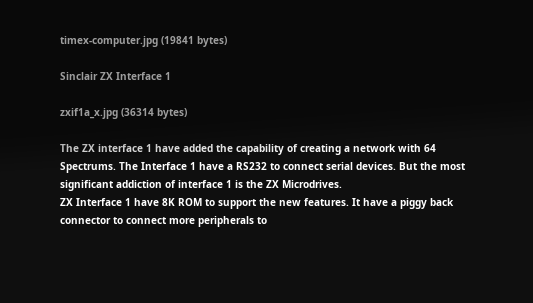timex-computer.jpg (19841 bytes)

Sinclair ZX Interface 1

zxif1a_x.jpg (36314 bytes)

The ZX interface 1 have added the capability of creating a network with 64 Spectrums. The Interface 1 have a RS232 to connect serial devices. But the most significant addiction of interface 1 is the ZX Microdrives.
ZX Interface 1 have 8K ROM to support the new features. It have a piggy back connector to connect more peripherals to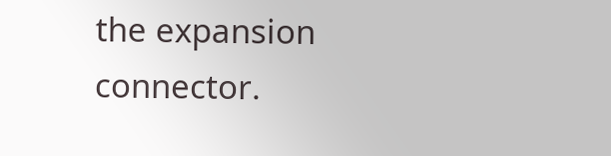the expansion connector.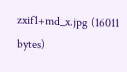zxif1+md_x.jpg (16011 bytes)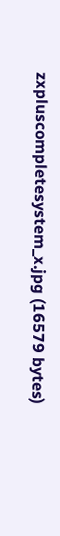zxpluscompletesystem_x.jpg (16579 bytes)